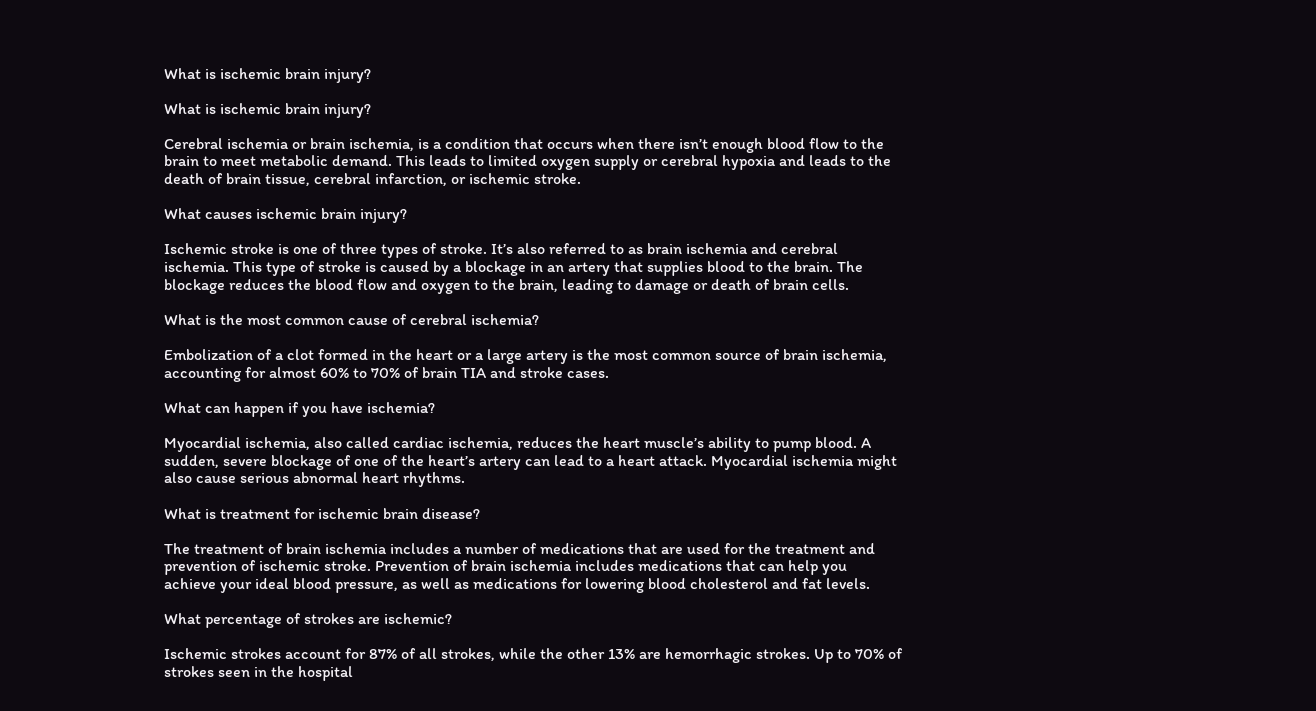What is ischemic brain injury?

What is ischemic brain injury?

Cerebral ischemia or brain ischemia, is a condition that occurs when there isn’t enough blood flow to the brain to meet metabolic demand. This leads to limited oxygen supply or cerebral hypoxia and leads to the death of brain tissue, cerebral infarction, or ischemic stroke.

What causes ischemic brain injury?

Ischemic stroke is one of three types of stroke. It’s also referred to as brain ischemia and cerebral ischemia. This type of stroke is caused by a blockage in an artery that supplies blood to the brain. The blockage reduces the blood flow and oxygen to the brain, leading to damage or death of brain cells.

What is the most common cause of cerebral ischemia?

Embolization of a clot formed in the heart or a large artery is the most common source of brain ischemia, accounting for almost 60% to 70% of brain TIA and stroke cases.

What can happen if you have ischemia?

Myocardial ischemia, also called cardiac ischemia, reduces the heart muscle’s ability to pump blood. A sudden, severe blockage of one of the heart’s artery can lead to a heart attack. Myocardial ischemia might also cause serious abnormal heart rhythms.

What is treatment for ischemic brain disease?

The treatment of brain ischemia includes a number of medications that are used for the treatment and prevention of ischemic stroke. Prevention of brain ischemia includes medications that can help you achieve your ideal blood pressure, as well as medications for lowering blood cholesterol and fat levels.

What percentage of strokes are ischemic?

Ischemic strokes account for 87% of all strokes, while the other 13% are hemorrhagic strokes. Up to 70% of strokes seen in the hospital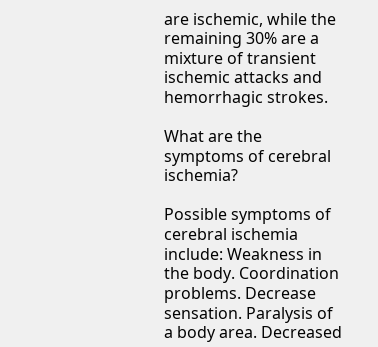are ischemic, while the remaining 30% are a mixture of transient ischemic attacks and hemorrhagic strokes.

What are the symptoms of cerebral ischemia?

Possible symptoms of cerebral ischemia include: Weakness in the body. Coordination problems. Decrease sensation. Paralysis of a body area. Decreased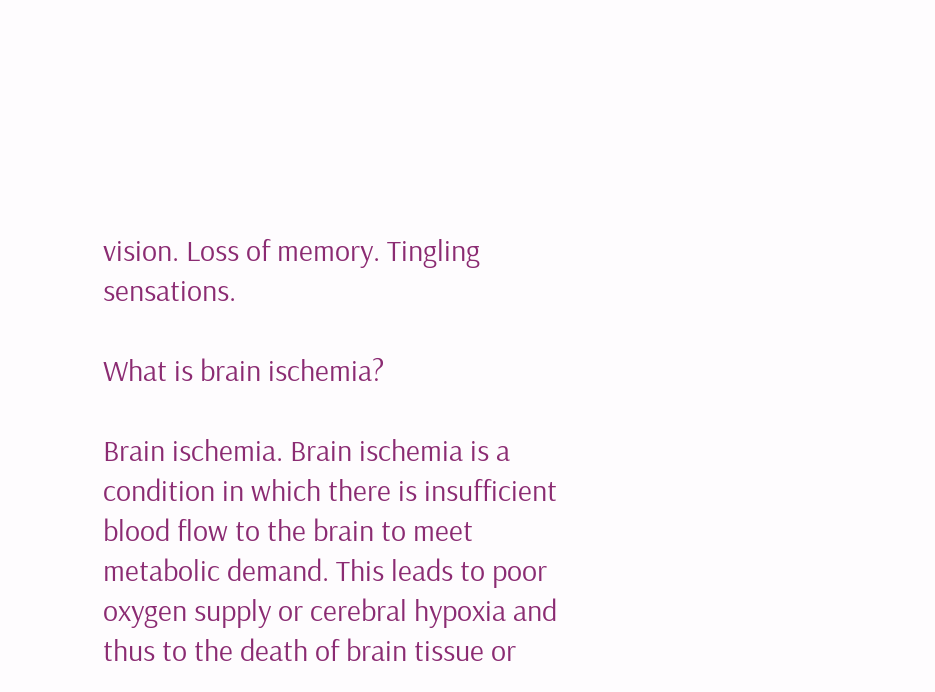vision. Loss of memory. Tingling sensations.

What is brain ischemia?

Brain ischemia. Brain ischemia is a condition in which there is insufficient blood flow to the brain to meet metabolic demand. This leads to poor oxygen supply or cerebral hypoxia and thus to the death of brain tissue or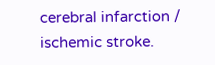cerebral infarction / ischemic stroke.